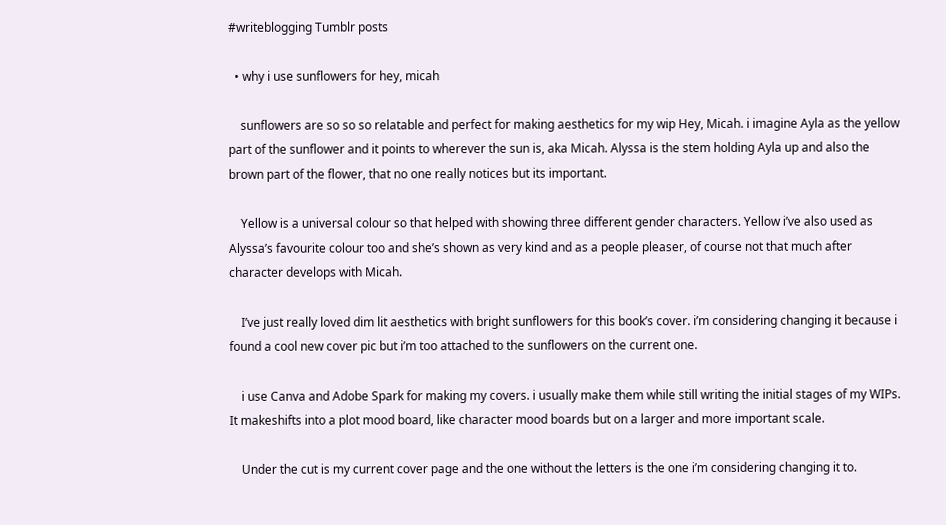#writeblogging Tumblr posts

  • why i use sunflowers for hey, micah

    sunflowers are so so so relatable and perfect for making aesthetics for my wip Hey, Micah. i imagine Ayla as the yellow part of the sunflower and it points to wherever the sun is, aka Micah. Alyssa is the stem holding Ayla up and also the brown part of the flower, that no one really notices but its important.

    Yellow is a universal colour so that helped with showing three different gender characters. Yellow i’ve also used as Alyssa’s favourite colour too and she’s shown as very kind and as a people pleaser, of course not that much after character develops with Micah.

    I’ve just really loved dim lit aesthetics with bright sunflowers for this book’s cover. i’m considering changing it because i found a cool new cover pic but i’m too attached to the sunflowers on the current one.

    i use Canva and Adobe Spark for making my covers. i usually make them while still writing the initial stages of my WIPs. It makeshifts into a plot mood board, like character mood boards but on a larger and more important scale.

    Under the cut is my current cover page and the one without the letters is the one i’m considering changing it to.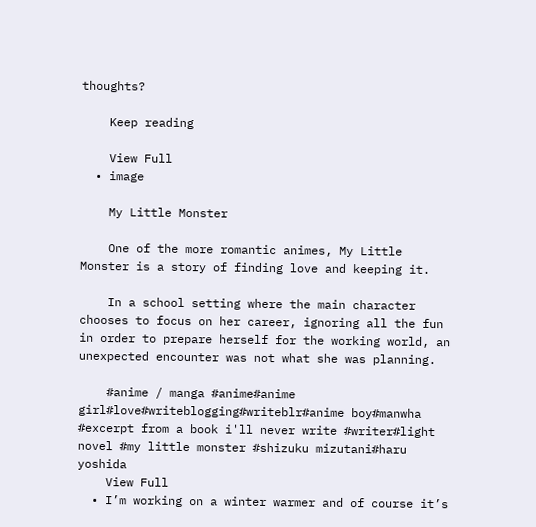thoughts?

    Keep reading

    View Full
  • image

    My Little Monster

    One of the more romantic animes, My Little Monster is a story of finding love and keeping it.

    In a school setting where the main character chooses to focus on her career, ignoring all the fun in order to prepare herself for the working world, an unexpected encounter was not what she was planning.

    #anime / manga #anime#anime girl#love#writeblogging#writeblr#anime boy#manwha #excerpt from a book i'll never write #writer#light novel #my little monster #shizuku mizutani#haru yoshida
    View Full
  • I’m working on a winter warmer and of course it’s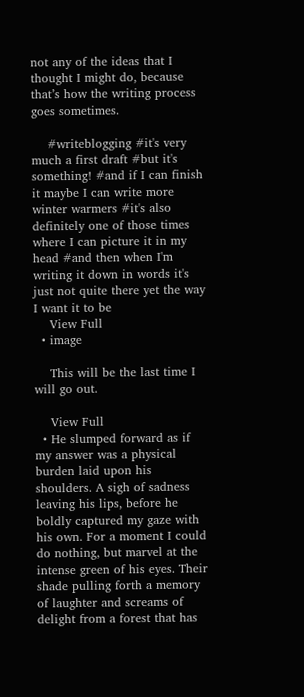not any of the ideas that I thought I might do, because that’s how the writing process goes sometimes.

    #writeblogging #it's very much a first draft #but it's something! #and if I can finish it maybe I can write more winter warmers #it's also definitely one of those times where I can picture it in my head #and then when I'm writing it down in words it's just not quite there yet the way I want it to be
    View Full
  • image

    This will be the last time I will go out.

    View Full
  • He slumped forward as if my answer was a physical burden laid upon his shoulders. A sigh of sadness leaving his lips, before he boldly captured my gaze with his own. For a moment I could do nothing, but marvel at the intense green of his eyes. Their shade pulling forth a memory of laughter and screams of delight from a forest that has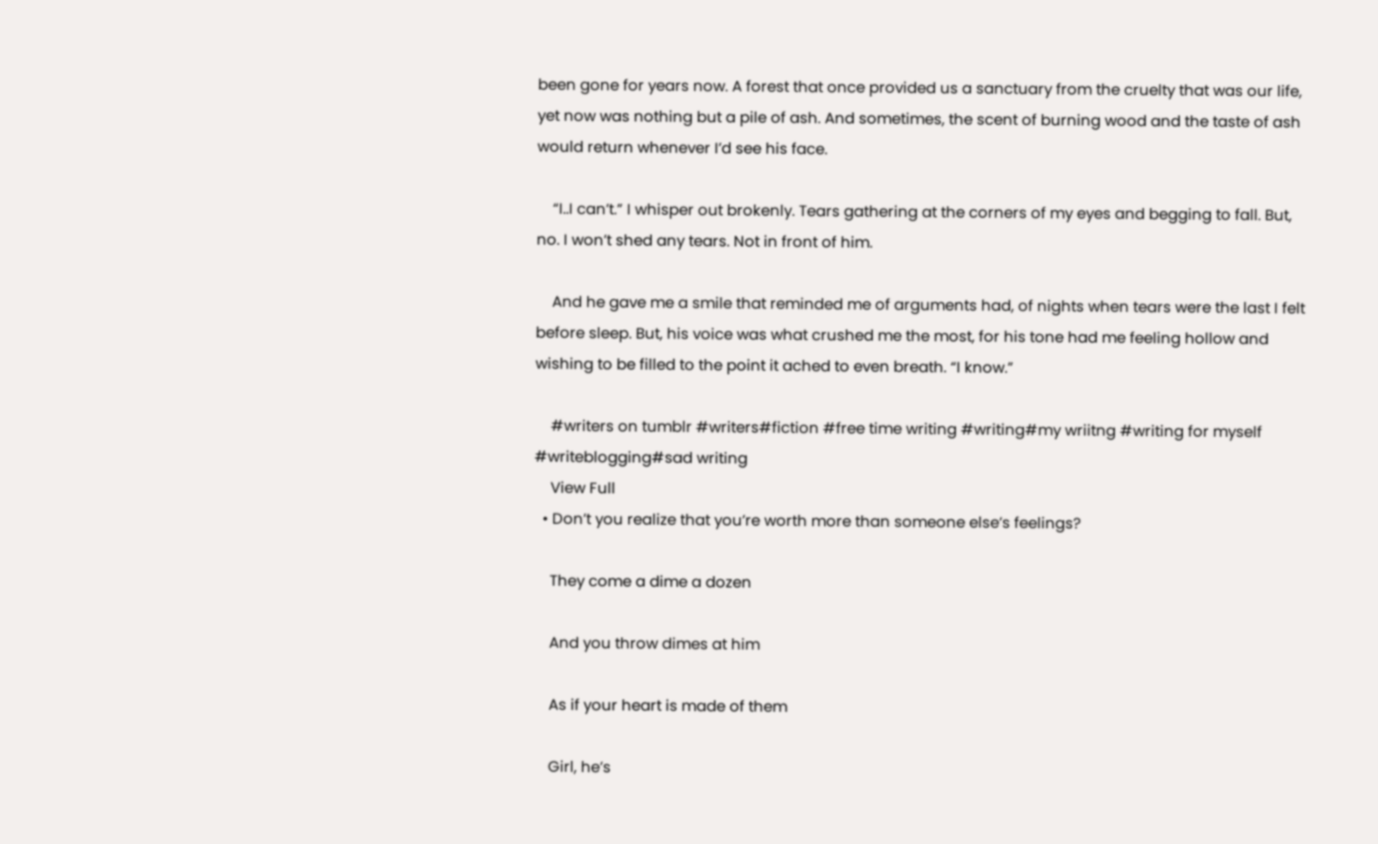been gone for years now. A forest that once provided us a sanctuary from the cruelty that was our life, yet now was nothing but a pile of ash. And sometimes, the scent of burning wood and the taste of ash would return whenever I’d see his face.

    “I..I can’t.” I whisper out brokenly. Tears gathering at the corners of my eyes and begging to fall. But, no. I won’t shed any tears. Not in front of him.

    And he gave me a smile that reminded me of arguments had, of nights when tears were the last I felt before sleep. But, his voice was what crushed me the most, for his tone had me feeling hollow and wishing to be filled to the point it ached to even breath. “I know.”

    #writers on tumblr #writers#fiction #free time writing #writing#my wriitng #writing for myself #writeblogging#sad writing
    View Full
  • Don’t you realize that you’re worth more than someone else’s feelings?

    They come a dime a dozen

    And you throw dimes at him

    As if your heart is made of them

    Girl, he’s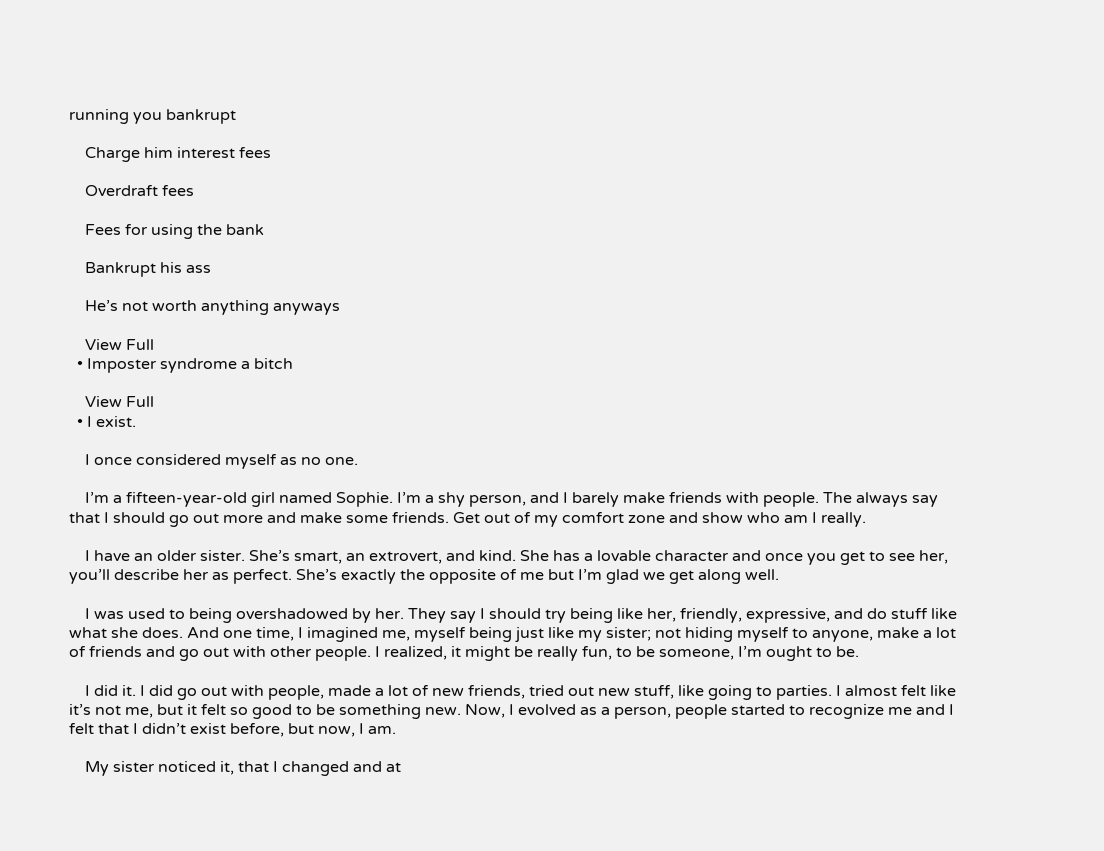running you bankrupt

    Charge him interest fees

    Overdraft fees

    Fees for using the bank

    Bankrupt his ass

    He’s not worth anything anyways

    View Full
  • Imposter syndrome a bitch

    View Full
  • I exist.

    I once considered myself as no one.

    I’m a fifteen-year-old girl named Sophie. I’m a shy person, and I barely make friends with people. The always say that I should go out more and make some friends. Get out of my comfort zone and show who am I really.

    I have an older sister. She’s smart, an extrovert, and kind. She has a lovable character and once you get to see her, you’ll describe her as perfect. She’s exactly the opposite of me but I’m glad we get along well.

    I was used to being overshadowed by her. They say I should try being like her, friendly, expressive, and do stuff like what she does. And one time, I imagined me, myself being just like my sister; not hiding myself to anyone, make a lot of friends and go out with other people. I realized, it might be really fun, to be someone, I’m ought to be.

    I did it. I did go out with people, made a lot of new friends, tried out new stuff, like going to parties. I almost felt like it’s not me, but it felt so good to be something new. Now, I evolved as a person, people started to recognize me and I felt that I didn’t exist before, but now, I am.

    My sister noticed it, that I changed and at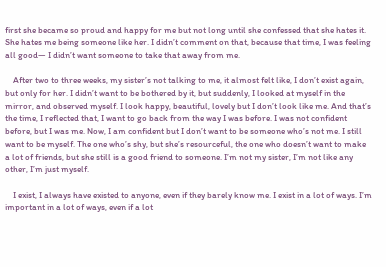first she became so proud and happy for me but not long until she confessed that she hates it. She hates me being someone like her. I didn’t comment on that, because that time, I was feeling all good— I didn’t want someone to take that away from me.

    After two to three weeks, my sister’s not talking to me, it almost felt like, I don’t exist again, but only for her. I didn’t want to be bothered by it, but suddenly, I looked at myself in the mirror, and observed myself. I look happy, beautiful, lovely but I don’t look like me. And that’s the time, I reflected that, I want to go back from the way I was before. I was not confident before, but I was me. Now, I am confident but I don’t want to be someone who’s not me. I still want to be myself. The one who’s shy, but she’s resourceful, the one who doesn’t want to make a lot of friends, but she still is a good friend to someone. I’m not my sister, I’m not like any other, I’m just myself.

    I exist, I always have existed to anyone, even if they barely know me. I exist in a lot of ways. I’m important in a lot of ways, even if a lot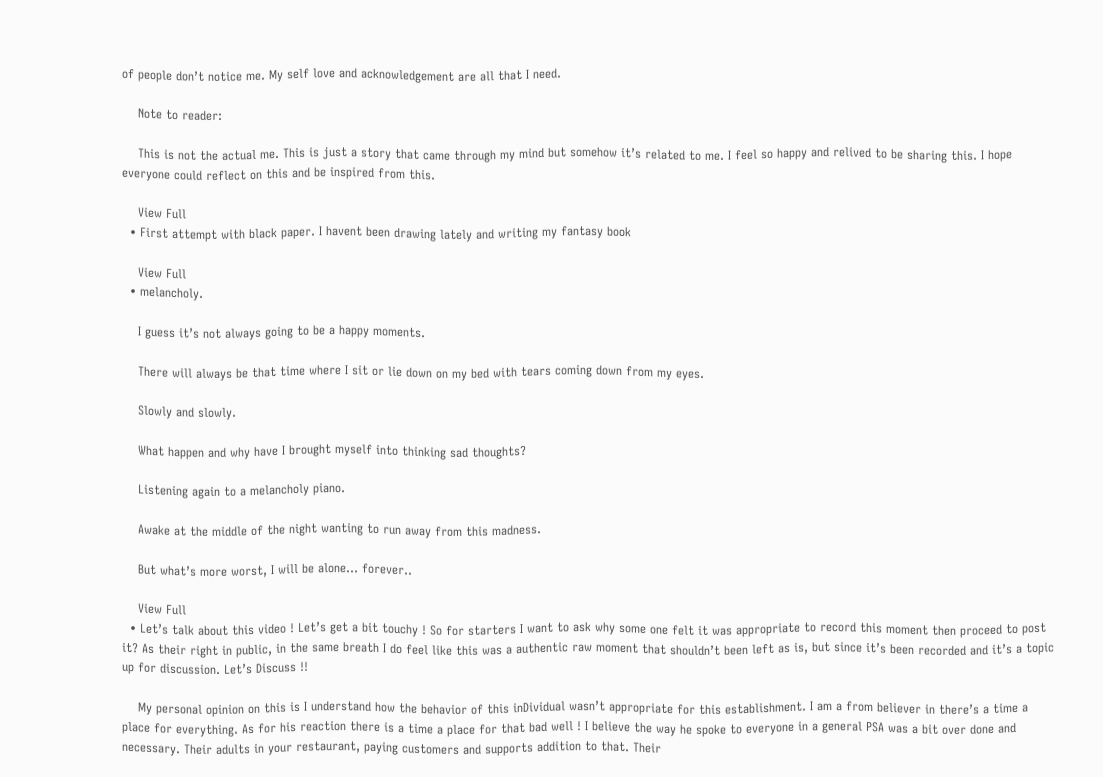of people don’t notice me. My self love and acknowledgement are all that I need.

    Note to reader:

    This is not the actual me. This is just a story that came through my mind but somehow it’s related to me. I feel so happy and relived to be sharing this. I hope everyone could reflect on this and be inspired from this.

    View Full
  • First attempt with black paper. I havent been drawing lately and writing my fantasy book

    View Full
  • melancholy.

    I guess it’s not always going to be a happy moments.

    There will always be that time where I sit or lie down on my bed with tears coming down from my eyes.

    Slowly and slowly.

    What happen and why have I brought myself into thinking sad thoughts?

    Listening again to a melancholy piano.

    Awake at the middle of the night wanting to run away from this madness.

    But what’s more worst, I will be alone… forever..

    View Full
  • Let’s talk about this video ! Let’s get a bit touchy ! So for starters I want to ask why some one felt it was appropriate to record this moment then proceed to post it? As their right in public, in the same breath I do feel like this was a authentic raw moment that shouldn’t been left as is, but since it’s been recorded and it’s a topic up for discussion. Let’s Discuss !!

    My personal opinion on this is I understand how the behavior of this inDividual wasn’t appropriate for this establishment. I am a from believer in there’s a time a place for everything. As for his reaction there is a time a place for that bad well ! I believe the way he spoke to everyone in a general PSA was a bit over done and necessary. Their adults in your restaurant, paying customers and supports addition to that. Their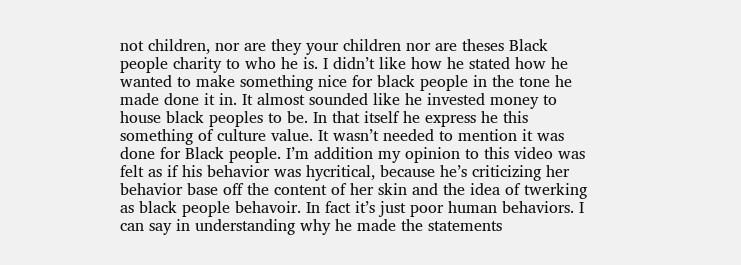not children, nor are they your children nor are theses Black people charity to who he is. I didn’t like how he stated how he wanted to make something nice for black people in the tone he made done it in. It almost sounded like he invested money to house black peoples to be. In that itself he express he this something of culture value. It wasn’t needed to mention it was done for Black people. I’m addition my opinion to this video was felt as if his behavior was hycritical, because he’s criticizing her behavior base off the content of her skin and the idea of twerking as black people behavoir. In fact it’s just poor human behaviors. I can say in understanding why he made the statements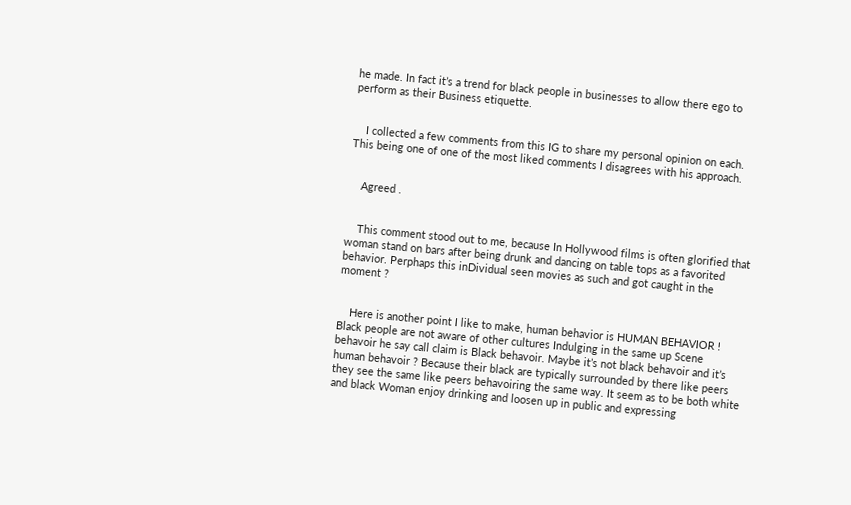he made. In fact it’s a trend for black people in businesses to allow there ego to perform as their Business etiquette.


    I collected a few comments from this IG to share my personal opinion on each. This being one of one of the most liked comments I disagrees with his approach.


    Agreed .


    This comment stood out to me, because In Hollywood films is often glorified that woman stand on bars after being drunk and dancing on table tops as a favorited behavior. Perphaps this inDividual seen movies as such and got caught in the moment ?


    Here is another point I like to make, human behavior is HUMAN BEHAVIOR ! Black people are not aware of other cultures Indulging in the same up Scene behavoir he say call claim is Black behavoir. Maybe it’s not black behavoir and it’s human behavoir ? Because their black are typically surrounded by there like peers they see the same like peers behavoiring the same way. It seem as to be both white and black Woman enjoy drinking and loosen up in public and expressing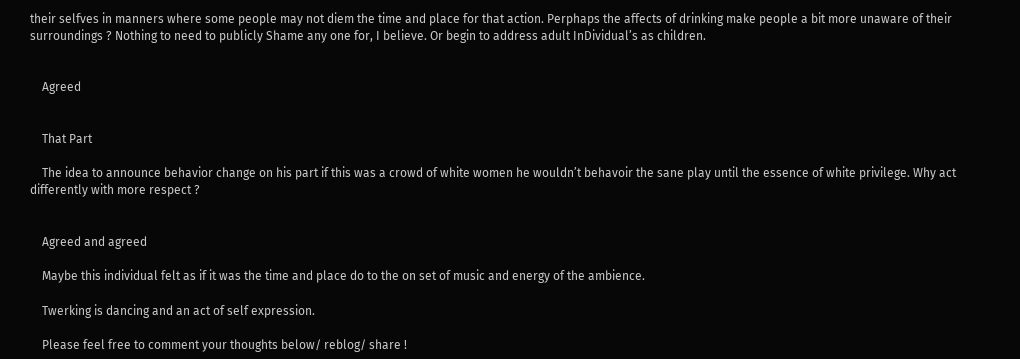their selfves in manners where some people may not diem the time and place for that action. Perphaps the affects of drinking make people a bit more unaware of their surroundings ? Nothing to need to publicly Shame any one for, I believe. Or begin to address adult InDividual’s as children.


    Agreed


    That Part

    The idea to announce behavior change on his part if this was a crowd of white women he wouldn’t behavoir the sane play until the essence of white privilege. Why act differently with more respect ?


    Agreed and agreed

    Maybe this individual felt as if it was the time and place do to the on set of music and energy of the ambience.

    Twerking is dancing and an act of self expression.

    Please feel free to comment your thoughts below/ reblog/ share !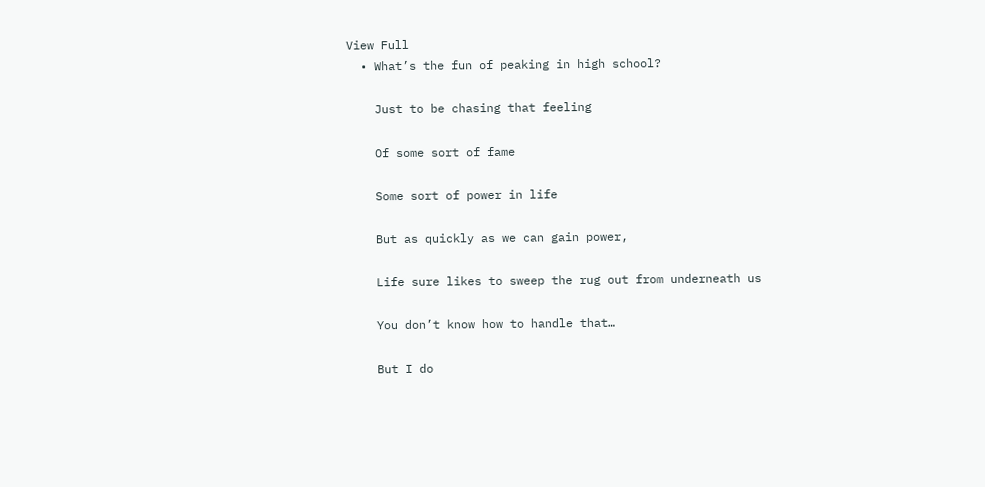View Full
  • What’s the fun of peaking in high school?

    Just to be chasing that feeling

    Of some sort of fame

    Some sort of power in life

    But as quickly as we can gain power,

    Life sure likes to sweep the rug out from underneath us

    You don’t know how to handle that…

    But I do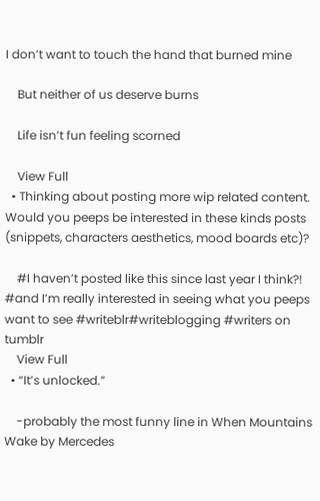I don’t want to touch the hand that burned mine

    But neither of us deserve burns

    Life isn’t fun feeling scorned

    View Full
  • Thinking about posting more wip related content. Would you peeps be interested in these kinds posts (snippets, characters aesthetics, mood boards etc)?

    #I haven’t posted like this since last year I think?! #and I’m really interested in seeing what you peeps want to see #writeblr#writeblogging #writers on tumblr
    View Full
  • “It’s unlocked.”

    -probably the most funny line in When Mountains Wake by Mercedes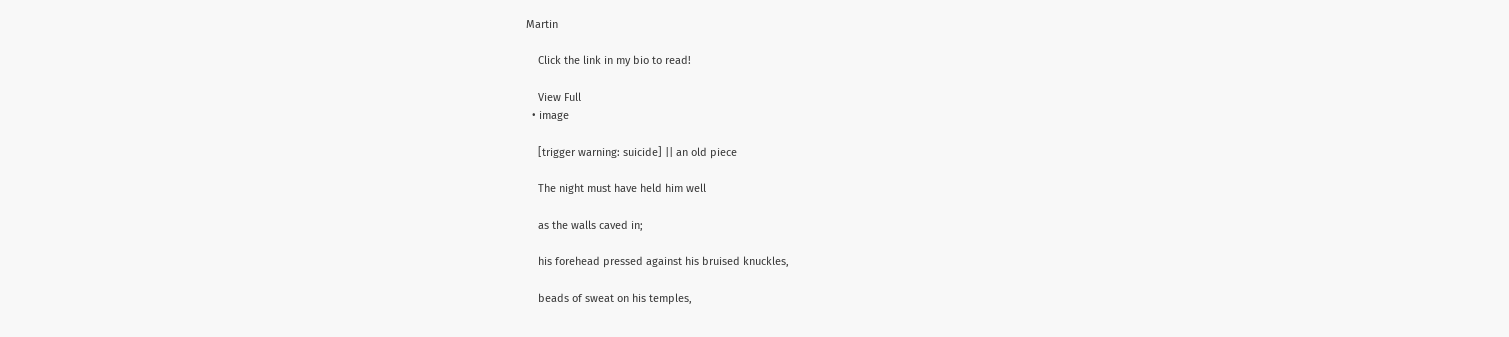Martin

    Click the link in my bio to read!

    View Full
  • image

    [trigger warning: suicide] || an old piece

    The night must have held him well

    as the walls caved in;

    his forehead pressed against his bruised knuckles,

    beads of sweat on his temples,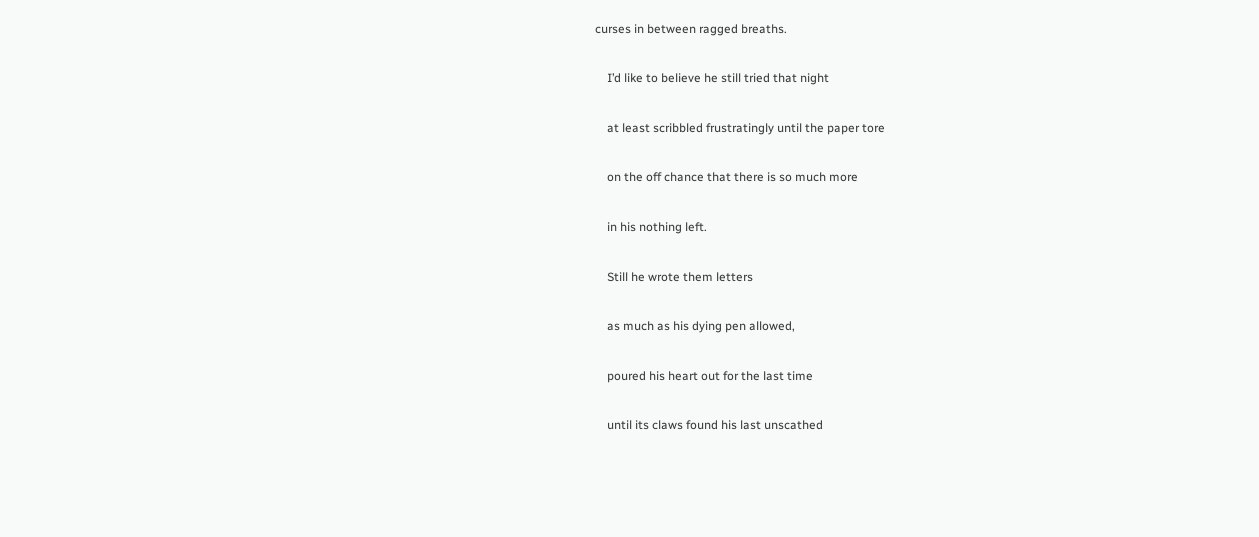curses in between ragged breaths.

    I’d like to believe he still tried that night

    at least scribbled frustratingly until the paper tore

    on the off chance that there is so much more

    in his nothing left.

    Still he wrote them letters

    as much as his dying pen allowed,

    poured his heart out for the last time

    until its claws found his last unscathed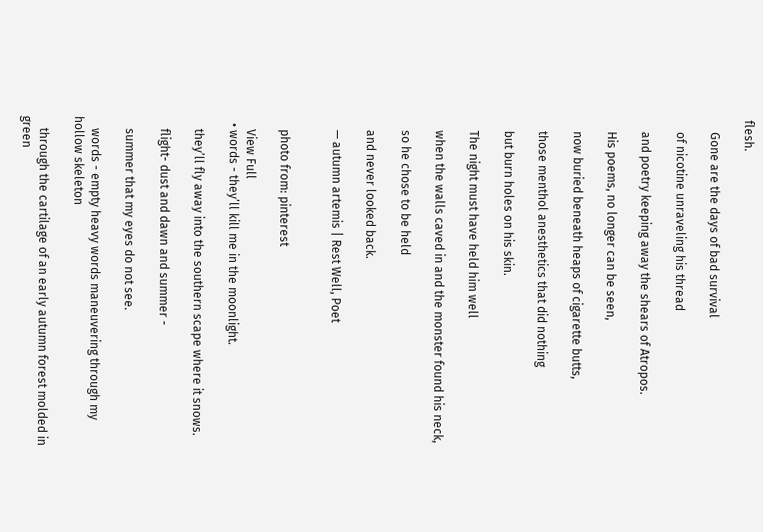flesh.

    Gone are the days of bad survival

    of nicotine unraveling his thread

    and poetry keeping away the shears of Atropos.

    His poems, no longer can be seen,

    now buried beneath heaps of cigarette butts,

    those menthol anesthetics that did nothing

    but burn holes on his skin.

    The night must have held him well

    when the walls caved in and the monster found his neck,

    so he chose to be held

    and never looked back.

    — autumn artemis | Rest Well, Poet


    photo from: pinterest

    View Full
  • words - they’ll kill me in the moonlight.

    they’ll fly away into the southern scape where it snows.

    flight- dust and dawn and summer -

    summer that my eyes do not see.

    words - empty heavy words maneuvering through my hollow skeleton

    through the cartilage of an early autumn forest molded in green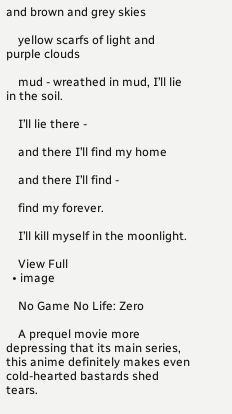and brown and grey skies

    yellow scarfs of light and purple clouds

    mud - wreathed in mud, I’ll lie in the soil.

    I’ll lie there -

    and there I’ll find my home

    and there I’ll find -

    find my forever.

    I’ll kill myself in the moonlight.

    View Full
  • image

    No Game No Life: Zero

    A prequel movie more depressing that its main series, this anime definitely makes even cold-hearted bastards shed tears.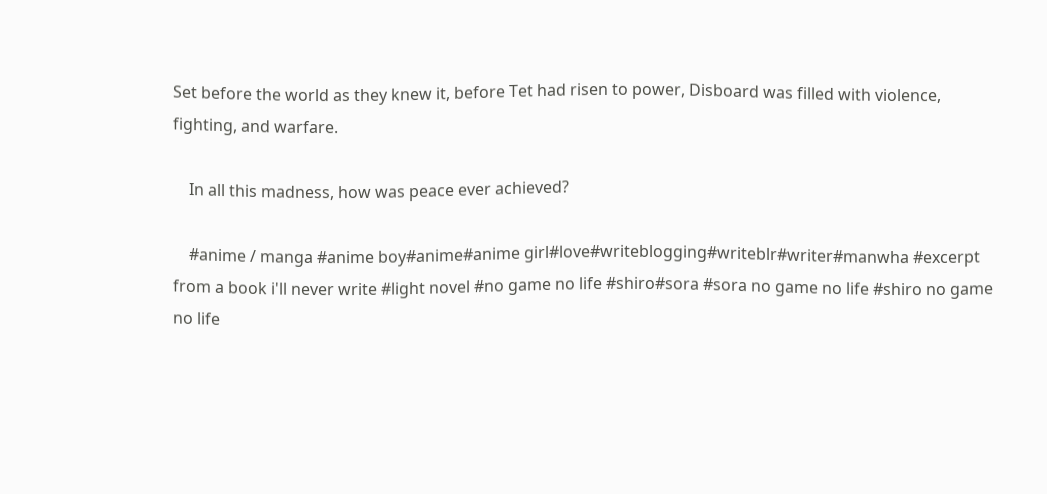Set before the world as they knew it, before Tet had risen to power, Disboard was filled with violence, fighting, and warfare.

    In all this madness, how was peace ever achieved?

    #anime / manga #anime boy#anime#anime girl#love#writeblogging#writeblr#writer#manwha #excerpt from a book i'll never write #light novel #no game no life #shiro#sora #sora no game no life #shiro no game no life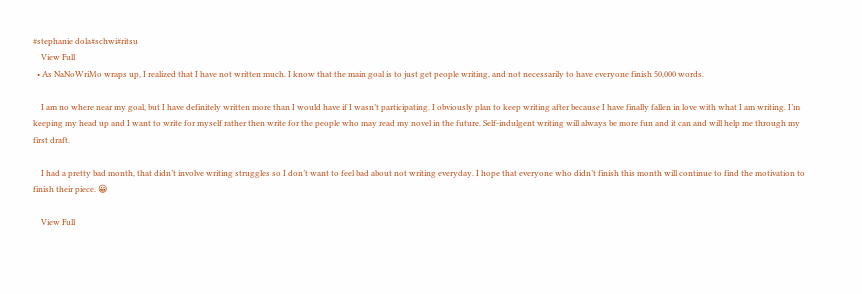#stephanie dola#schwi#ritsu
    View Full
  • As NaNoWriMo wraps up, I realized that I have not written much. I know that the main goal is to just get people writing, and not necessarily to have everyone finish 50,000 words.

    I am no where near my goal, but I have definitely written more than I would have if I wasn’t participating. I obviously plan to keep writing after because I have finally fallen in love with what I am writing. I’m keeping my head up and I want to write for myself rather then write for the people who may read my novel in the future. Self-indulgent writing will always be more fun and it can and will help me through my first draft.

    I had a pretty bad month, that didn’t involve writing struggles so I don’t want to feel bad about not writing everyday. I hope that everyone who didn’t finish this month will continue to find the motivation to finish their piece. 😀

    View Full